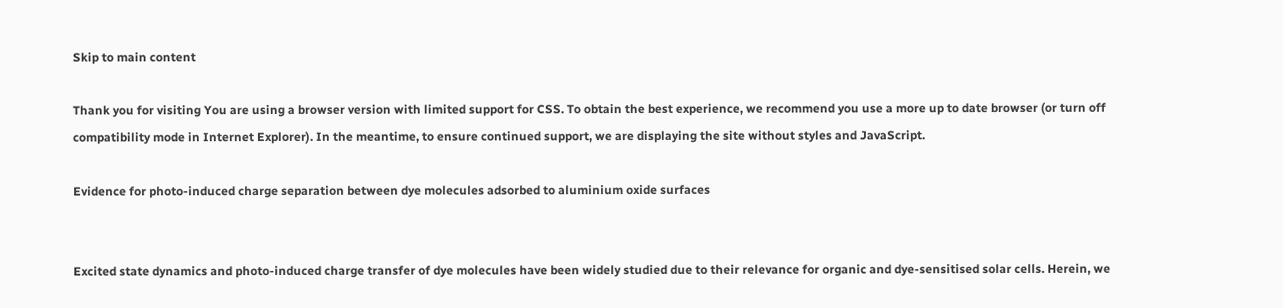Skip to main content

Thank you for visiting You are using a browser version with limited support for CSS. To obtain the best experience, we recommend you use a more up to date browser (or turn off compatibility mode in Internet Explorer). In the meantime, to ensure continued support, we are displaying the site without styles and JavaScript.

Evidence for photo-induced charge separation between dye molecules adsorbed to aluminium oxide surfaces


Excited state dynamics and photo-induced charge transfer of dye molecules have been widely studied due to their relevance for organic and dye-sensitised solar cells. Herein, we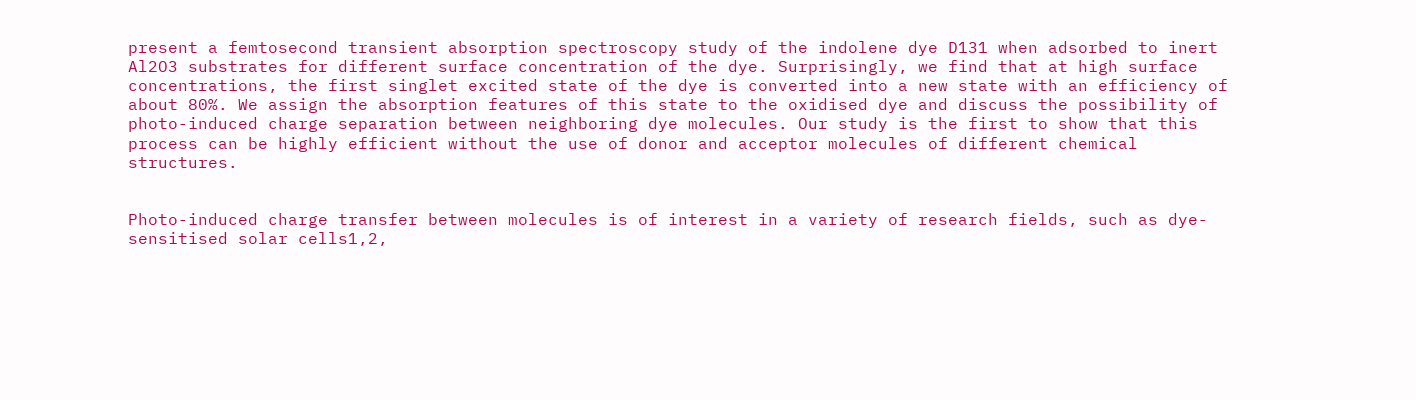present a femtosecond transient absorption spectroscopy study of the indolene dye D131 when adsorbed to inert Al2O3 substrates for different surface concentration of the dye. Surprisingly, we find that at high surface concentrations, the first singlet excited state of the dye is converted into a new state with an efficiency of about 80%. We assign the absorption features of this state to the oxidised dye and discuss the possibility of photo-induced charge separation between neighboring dye molecules. Our study is the first to show that this process can be highly efficient without the use of donor and acceptor molecules of different chemical structures.


Photo-induced charge transfer between molecules is of interest in a variety of research fields, such as dye-sensitised solar cells1,2,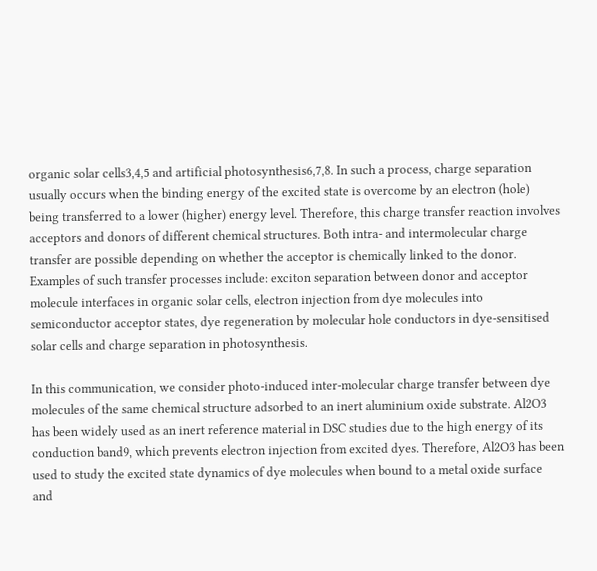organic solar cells3,4,5 and artificial photosynthesis6,7,8. In such a process, charge separation usually occurs when the binding energy of the excited state is overcome by an electron (hole) being transferred to a lower (higher) energy level. Therefore, this charge transfer reaction involves acceptors and donors of different chemical structures. Both intra- and intermolecular charge transfer are possible depending on whether the acceptor is chemically linked to the donor. Examples of such transfer processes include: exciton separation between donor and acceptor molecule interfaces in organic solar cells, electron injection from dye molecules into semiconductor acceptor states, dye regeneration by molecular hole conductors in dye-sensitised solar cells and charge separation in photosynthesis.

In this communication, we consider photo-induced inter-molecular charge transfer between dye molecules of the same chemical structure adsorbed to an inert aluminium oxide substrate. Al2O3 has been widely used as an inert reference material in DSC studies due to the high energy of its conduction band9, which prevents electron injection from excited dyes. Therefore, Al2O3 has been used to study the excited state dynamics of dye molecules when bound to a metal oxide surface and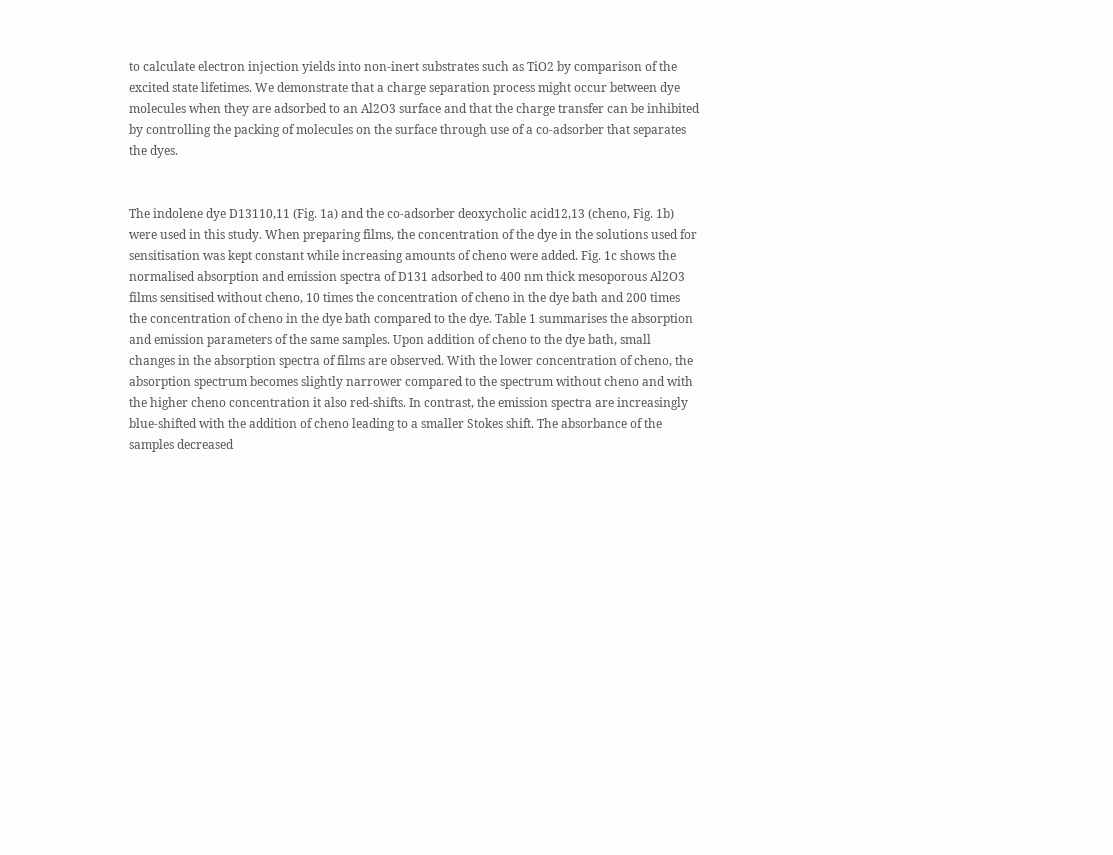to calculate electron injection yields into non-inert substrates such as TiO2 by comparison of the excited state lifetimes. We demonstrate that a charge separation process might occur between dye molecules when they are adsorbed to an Al2O3 surface and that the charge transfer can be inhibited by controlling the packing of molecules on the surface through use of a co-adsorber that separates the dyes.


The indolene dye D13110,11 (Fig. 1a) and the co-adsorber deoxycholic acid12,13 (cheno, Fig. 1b) were used in this study. When preparing films, the concentration of the dye in the solutions used for sensitisation was kept constant while increasing amounts of cheno were added. Fig. 1c shows the normalised absorption and emission spectra of D131 adsorbed to 400 nm thick mesoporous Al2O3 films sensitised without cheno, 10 times the concentration of cheno in the dye bath and 200 times the concentration of cheno in the dye bath compared to the dye. Table 1 summarises the absorption and emission parameters of the same samples. Upon addition of cheno to the dye bath, small changes in the absorption spectra of films are observed. With the lower concentration of cheno, the absorption spectrum becomes slightly narrower compared to the spectrum without cheno and with the higher cheno concentration it also red-shifts. In contrast, the emission spectra are increasingly blue-shifted with the addition of cheno leading to a smaller Stokes shift. The absorbance of the samples decreased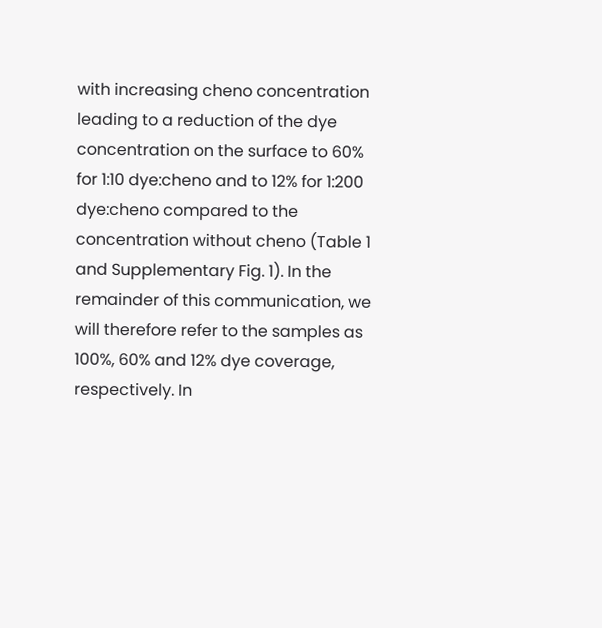with increasing cheno concentration leading to a reduction of the dye concentration on the surface to 60% for 1:10 dye:cheno and to 12% for 1:200 dye:cheno compared to the concentration without cheno (Table 1 and Supplementary Fig. 1). In the remainder of this communication, we will therefore refer to the samples as 100%, 60% and 12% dye coverage, respectively. In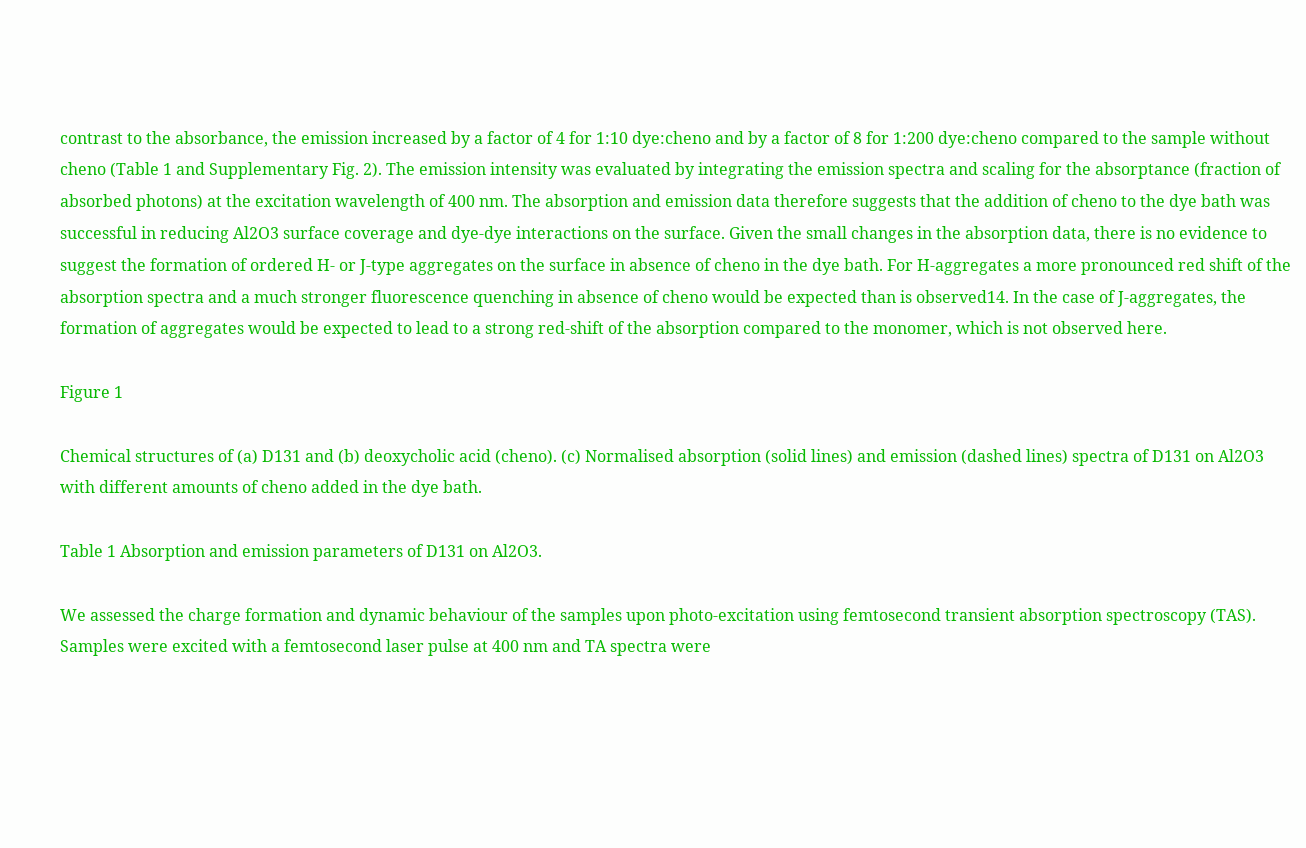contrast to the absorbance, the emission increased by a factor of 4 for 1:10 dye:cheno and by a factor of 8 for 1:200 dye:cheno compared to the sample without cheno (Table 1 and Supplementary Fig. 2). The emission intensity was evaluated by integrating the emission spectra and scaling for the absorptance (fraction of absorbed photons) at the excitation wavelength of 400 nm. The absorption and emission data therefore suggests that the addition of cheno to the dye bath was successful in reducing Al2O3 surface coverage and dye-dye interactions on the surface. Given the small changes in the absorption data, there is no evidence to suggest the formation of ordered H- or J-type aggregates on the surface in absence of cheno in the dye bath. For H-aggregates a more pronounced red shift of the absorption spectra and a much stronger fluorescence quenching in absence of cheno would be expected than is observed14. In the case of J-aggregates, the formation of aggregates would be expected to lead to a strong red-shift of the absorption compared to the monomer, which is not observed here.

Figure 1

Chemical structures of (a) D131 and (b) deoxycholic acid (cheno). (c) Normalised absorption (solid lines) and emission (dashed lines) spectra of D131 on Al2O3 with different amounts of cheno added in the dye bath.

Table 1 Absorption and emission parameters of D131 on Al2O3.

We assessed the charge formation and dynamic behaviour of the samples upon photo-excitation using femtosecond transient absorption spectroscopy (TAS). Samples were excited with a femtosecond laser pulse at 400 nm and TA spectra were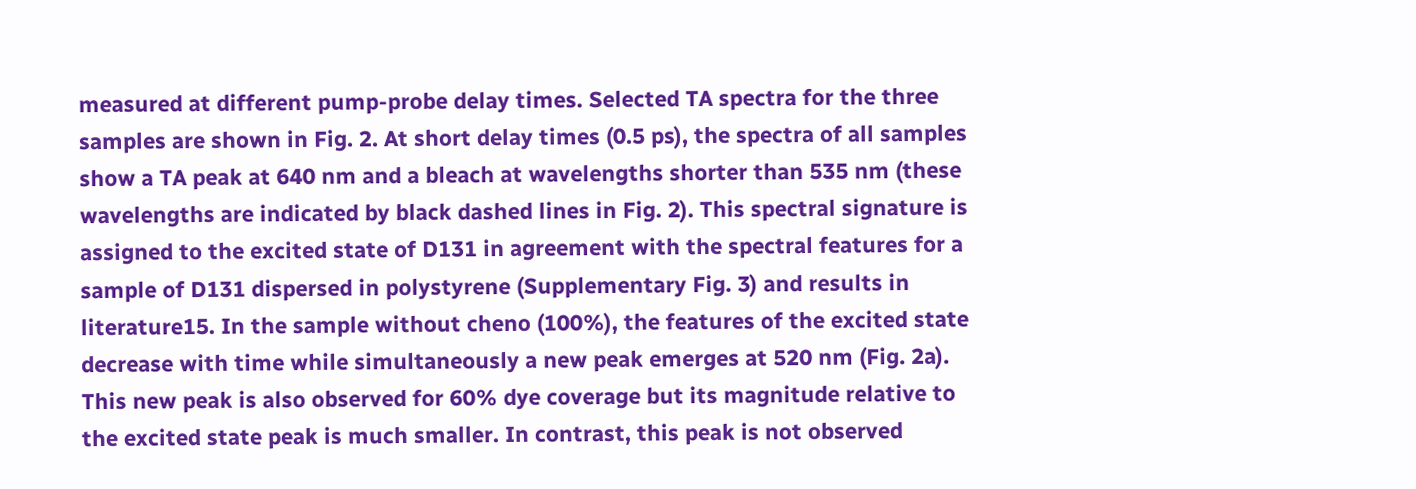measured at different pump-probe delay times. Selected TA spectra for the three samples are shown in Fig. 2. At short delay times (0.5 ps), the spectra of all samples show a TA peak at 640 nm and a bleach at wavelengths shorter than 535 nm (these wavelengths are indicated by black dashed lines in Fig. 2). This spectral signature is assigned to the excited state of D131 in agreement with the spectral features for a sample of D131 dispersed in polystyrene (Supplementary Fig. 3) and results in literature15. In the sample without cheno (100%), the features of the excited state decrease with time while simultaneously a new peak emerges at 520 nm (Fig. 2a). This new peak is also observed for 60% dye coverage but its magnitude relative to the excited state peak is much smaller. In contrast, this peak is not observed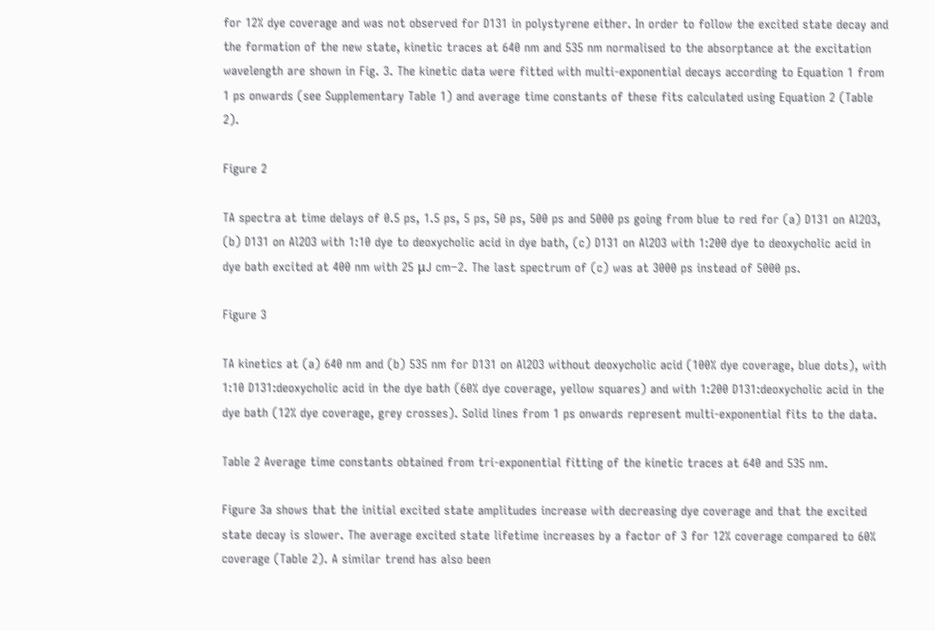for 12% dye coverage and was not observed for D131 in polystyrene either. In order to follow the excited state decay and the formation of the new state, kinetic traces at 640 nm and 535 nm normalised to the absorptance at the excitation wavelength are shown in Fig. 3. The kinetic data were fitted with multi-exponential decays according to Equation 1 from 1 ps onwards (see Supplementary Table 1) and average time constants of these fits calculated using Equation 2 (Table 2).

Figure 2

TA spectra at time delays of 0.5 ps, 1.5 ps, 5 ps, 50 ps, 500 ps and 5000 ps going from blue to red for (a) D131 on Al2O3, (b) D131 on Al2O3 with 1:10 dye to deoxycholic acid in dye bath, (c) D131 on Al2O3 with 1:200 dye to deoxycholic acid in dye bath excited at 400 nm with 25 μJ cm−2. The last spectrum of (c) was at 3000 ps instead of 5000 ps.

Figure 3

TA kinetics at (a) 640 nm and (b) 535 nm for D131 on Al2O3 without deoxycholic acid (100% dye coverage, blue dots), with 1:10 D131:deoxycholic acid in the dye bath (60% dye coverage, yellow squares) and with 1:200 D131:deoxycholic acid in the dye bath (12% dye coverage, grey crosses). Solid lines from 1 ps onwards represent multi-exponential fits to the data.

Table 2 Average time constants obtained from tri-exponential fitting of the kinetic traces at 640 and 535 nm.

Figure 3a shows that the initial excited state amplitudes increase with decreasing dye coverage and that the excited state decay is slower. The average excited state lifetime increases by a factor of 3 for 12% coverage compared to 60% coverage (Table 2). A similar trend has also been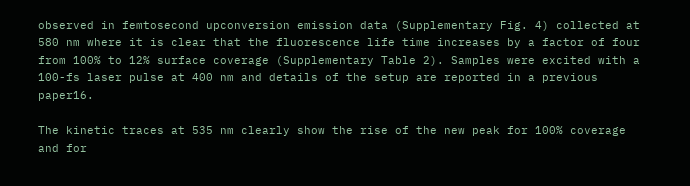observed in femtosecond upconversion emission data (Supplementary Fig. 4) collected at 580 nm where it is clear that the fluorescence life time increases by a factor of four from 100% to 12% surface coverage (Supplementary Table 2). Samples were excited with a 100-fs laser pulse at 400 nm and details of the setup are reported in a previous paper16.

The kinetic traces at 535 nm clearly show the rise of the new peak for 100% coverage and for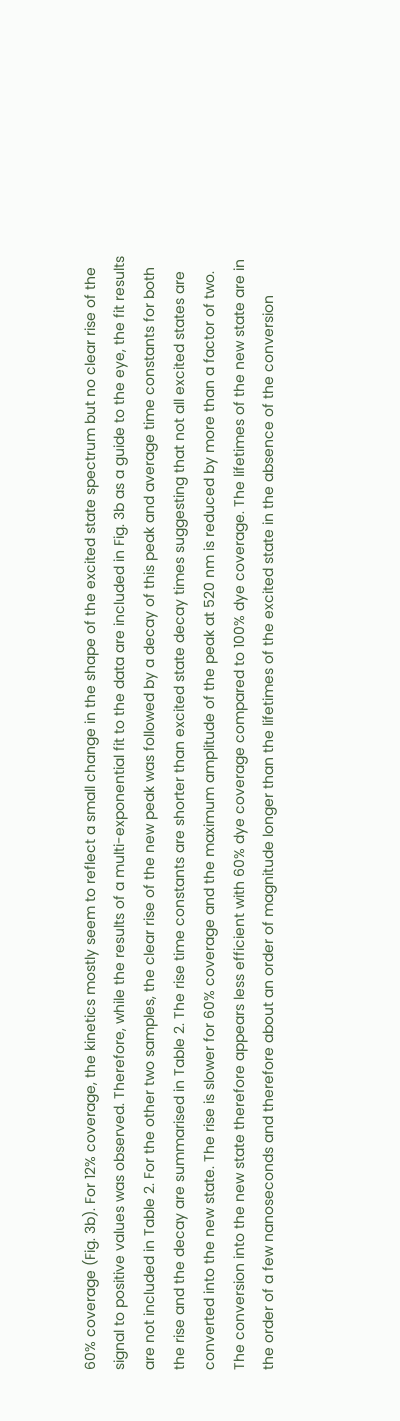60% coverage (Fig. 3b). For 12% coverage, the kinetics mostly seem to reflect a small change in the shape of the excited state spectrum but no clear rise of the signal to positive values was observed. Therefore, while the results of a multi-exponential fit to the data are included in Fig. 3b as a guide to the eye, the fit results are not included in Table 2. For the other two samples, the clear rise of the new peak was followed by a decay of this peak and average time constants for both the rise and the decay are summarised in Table 2. The rise time constants are shorter than excited state decay times suggesting that not all excited states are converted into the new state. The rise is slower for 60% coverage and the maximum amplitude of the peak at 520 nm is reduced by more than a factor of two. The conversion into the new state therefore appears less efficient with 60% dye coverage compared to 100% dye coverage. The lifetimes of the new state are in the order of a few nanoseconds and therefore about an order of magnitude longer than the lifetimes of the excited state in the absence of the conversion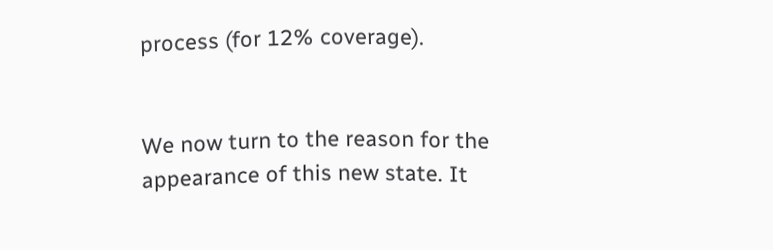process (for 12% coverage).


We now turn to the reason for the appearance of this new state. It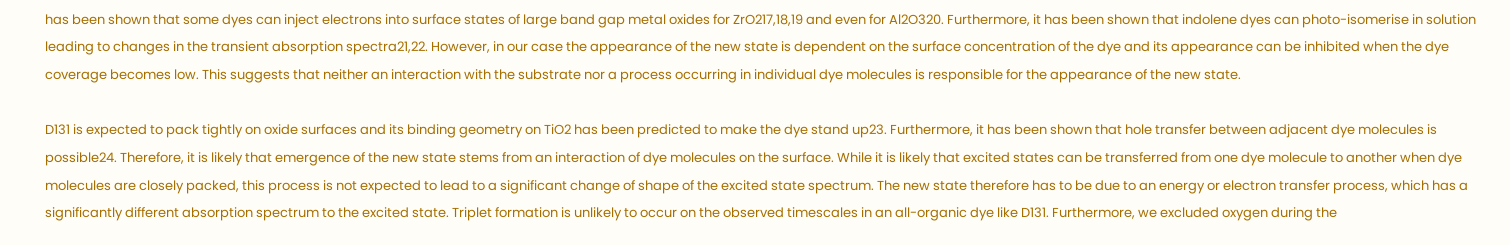has been shown that some dyes can inject electrons into surface states of large band gap metal oxides for ZrO217,18,19 and even for Al2O320. Furthermore, it has been shown that indolene dyes can photo-isomerise in solution leading to changes in the transient absorption spectra21,22. However, in our case the appearance of the new state is dependent on the surface concentration of the dye and its appearance can be inhibited when the dye coverage becomes low. This suggests that neither an interaction with the substrate nor a process occurring in individual dye molecules is responsible for the appearance of the new state.

D131 is expected to pack tightly on oxide surfaces and its binding geometry on TiO2 has been predicted to make the dye stand up23. Furthermore, it has been shown that hole transfer between adjacent dye molecules is possible24. Therefore, it is likely that emergence of the new state stems from an interaction of dye molecules on the surface. While it is likely that excited states can be transferred from one dye molecule to another when dye molecules are closely packed, this process is not expected to lead to a significant change of shape of the excited state spectrum. The new state therefore has to be due to an energy or electron transfer process, which has a significantly different absorption spectrum to the excited state. Triplet formation is unlikely to occur on the observed timescales in an all-organic dye like D131. Furthermore, we excluded oxygen during the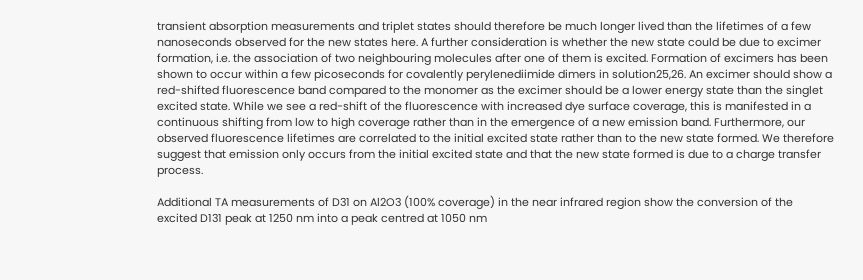transient absorption measurements and triplet states should therefore be much longer lived than the lifetimes of a few nanoseconds observed for the new states here. A further consideration is whether the new state could be due to excimer formation, i.e. the association of two neighbouring molecules after one of them is excited. Formation of excimers has been shown to occur within a few picoseconds for covalently perylenediimide dimers in solution25,26. An excimer should show a red-shifted fluorescence band compared to the monomer as the excimer should be a lower energy state than the singlet excited state. While we see a red-shift of the fluorescence with increased dye surface coverage, this is manifested in a continuous shifting from low to high coverage rather than in the emergence of a new emission band. Furthermore, our observed fluorescence lifetimes are correlated to the initial excited state rather than to the new state formed. We therefore suggest that emission only occurs from the initial excited state and that the new state formed is due to a charge transfer process.

Additional TA measurements of D31 on Al2O3 (100% coverage) in the near infrared region show the conversion of the excited D131 peak at 1250 nm into a peak centred at 1050 nm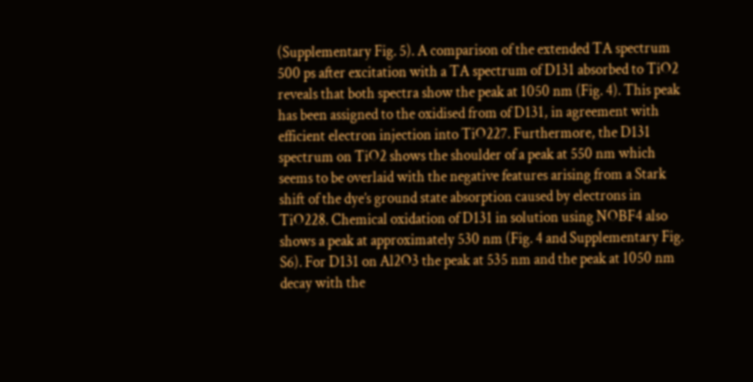(Supplementary Fig. 5). A comparison of the extended TA spectrum 500 ps after excitation with a TA spectrum of D131 absorbed to TiO2 reveals that both spectra show the peak at 1050 nm (Fig. 4). This peak has been assigned to the oxidised from of D131, in agreement with efficient electron injection into TiO227. Furthermore, the D131 spectrum on TiO2 shows the shoulder of a peak at 550 nm which seems to be overlaid with the negative features arising from a Stark shift of the dye’s ground state absorption caused by electrons in TiO228. Chemical oxidation of D131 in solution using NOBF4 also shows a peak at approximately 530 nm (Fig. 4 and Supplementary Fig. S6). For D131 on Al2O3 the peak at 535 nm and the peak at 1050 nm decay with the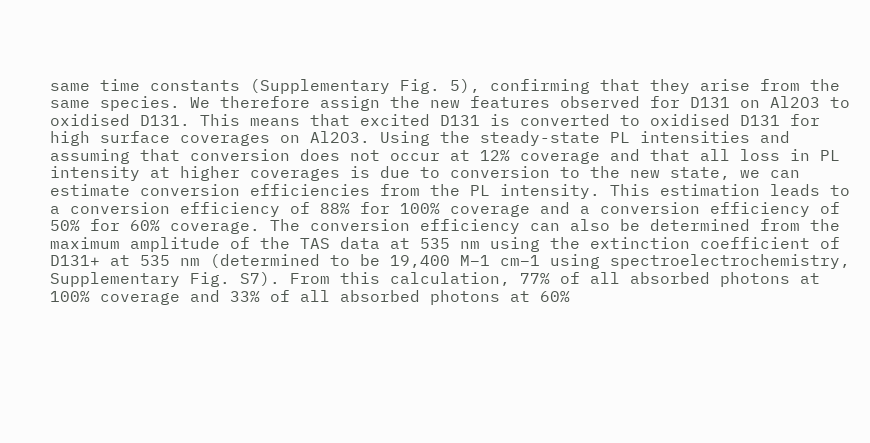same time constants (Supplementary Fig. 5), confirming that they arise from the same species. We therefore assign the new features observed for D131 on Al2O3 to oxidised D131. This means that excited D131 is converted to oxidised D131 for high surface coverages on Al2O3. Using the steady-state PL intensities and assuming that conversion does not occur at 12% coverage and that all loss in PL intensity at higher coverages is due to conversion to the new state, we can estimate conversion efficiencies from the PL intensity. This estimation leads to a conversion efficiency of 88% for 100% coverage and a conversion efficiency of 50% for 60% coverage. The conversion efficiency can also be determined from the maximum amplitude of the TAS data at 535 nm using the extinction coefficient of D131+ at 535 nm (determined to be 19,400 M−1 cm−1 using spectroelectrochemistry, Supplementary Fig. S7). From this calculation, 77% of all absorbed photons at 100% coverage and 33% of all absorbed photons at 60%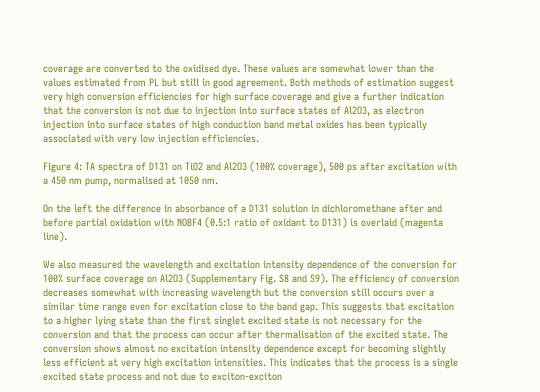coverage are converted to the oxidised dye. These values are somewhat lower than the values estimated from PL but still in good agreement. Both methods of estimation suggest very high conversion efficiencies for high surface coverage and give a further indication that the conversion is not due to injection into surface states of Al2O3, as electron injection into surface states of high conduction band metal oxides has been typically associated with very low injection efficiencies.

Figure 4: TA spectra of D131 on TiO2 and Al2O3 (100% coverage), 500 ps after excitation with a 450 nm pump, normalised at 1050 nm.

On the left the difference in absorbance of a D131 solution in dichloromethane after and before partial oxidation with NOBF4 (0.5:1 ratio of oxidant to D131) is overlaid (magenta line).

We also measured the wavelength and excitation intensity dependence of the conversion for 100% surface coverage on Al2O3 (Supplementary Fig. S8 and S9). The efficiency of conversion decreases somewhat with increasing wavelength but the conversion still occurs over a similar time range even for excitation close to the band gap. This suggests that excitation to a higher lying state than the first singlet excited state is not necessary for the conversion and that the process can occur after thermalisation of the excited state. The conversion shows almost no excitation intensity dependence except for becoming slightly less efficient at very high excitation intensities. This indicates that the process is a single excited state process and not due to exciton-exciton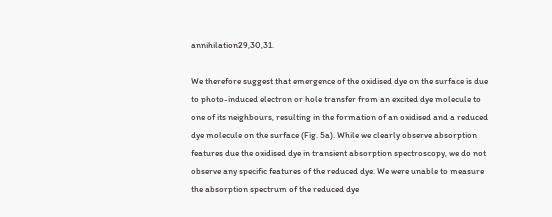annihilation29,30,31.

We therefore suggest that emergence of the oxidised dye on the surface is due to photo-induced electron or hole transfer from an excited dye molecule to one of its neighbours, resulting in the formation of an oxidised and a reduced dye molecule on the surface (Fig. 5a). While we clearly observe absorption features due the oxidised dye in transient absorption spectroscopy, we do not observe any specific features of the reduced dye. We were unable to measure the absorption spectrum of the reduced dye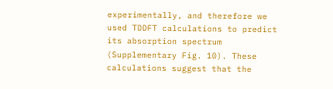experimentally, and therefore we used TDDFT calculations to predict its absorption spectrum (Supplementary Fig. 10). These calculations suggest that the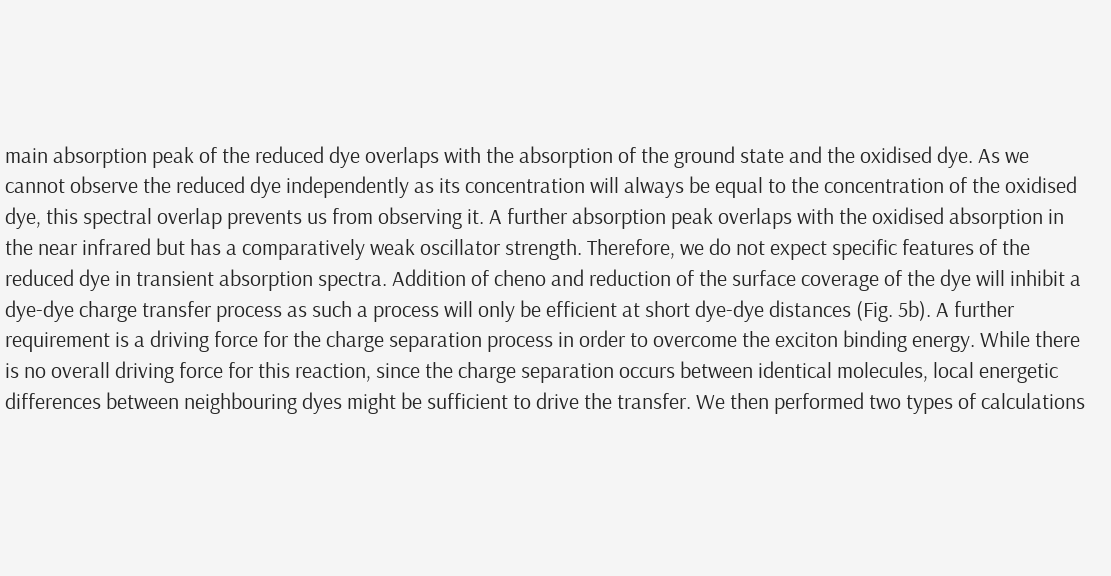main absorption peak of the reduced dye overlaps with the absorption of the ground state and the oxidised dye. As we cannot observe the reduced dye independently as its concentration will always be equal to the concentration of the oxidised dye, this spectral overlap prevents us from observing it. A further absorption peak overlaps with the oxidised absorption in the near infrared but has a comparatively weak oscillator strength. Therefore, we do not expect specific features of the reduced dye in transient absorption spectra. Addition of cheno and reduction of the surface coverage of the dye will inhibit a dye-dye charge transfer process as such a process will only be efficient at short dye-dye distances (Fig. 5b). A further requirement is a driving force for the charge separation process in order to overcome the exciton binding energy. While there is no overall driving force for this reaction, since the charge separation occurs between identical molecules, local energetic differences between neighbouring dyes might be sufficient to drive the transfer. We then performed two types of calculations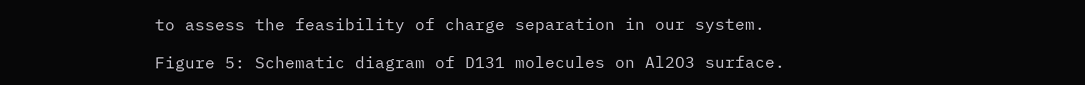to assess the feasibility of charge separation in our system.

Figure 5: Schematic diagram of D131 molecules on Al2O3 surface.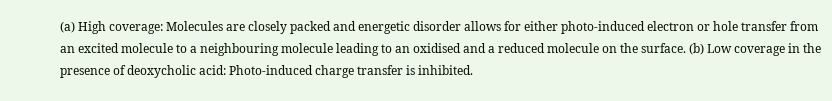(a) High coverage: Molecules are closely packed and energetic disorder allows for either photo-induced electron or hole transfer from an excited molecule to a neighbouring molecule leading to an oxidised and a reduced molecule on the surface. (b) Low coverage in the presence of deoxycholic acid: Photo-induced charge transfer is inhibited.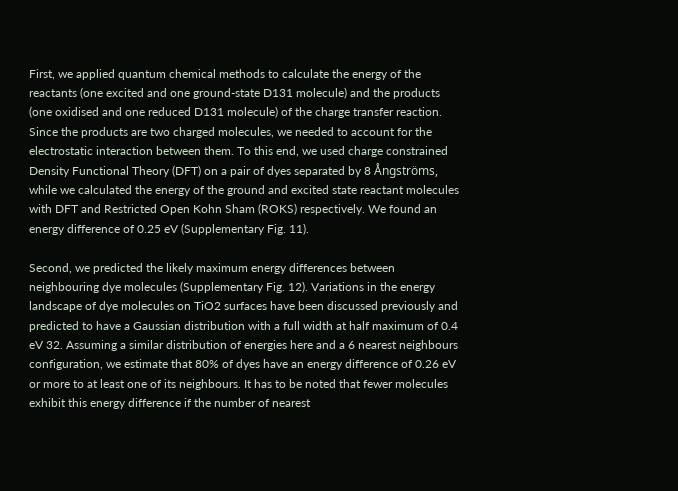First, we applied quantum chemical methods to calculate the energy of the reactants (one excited and one ground-state D131 molecule) and the products (one oxidised and one reduced D131 molecule) of the charge transfer reaction. Since the products are two charged molecules, we needed to account for the electrostatic interaction between them. To this end, we used charge constrained Density Functional Theory (DFT) on a pair of dyes separated by 8 Ångströms, while we calculated the energy of the ground and excited state reactant molecules with DFT and Restricted Open Kohn Sham (ROKS) respectively. We found an energy difference of 0.25 eV (Supplementary Fig. 11).

Second, we predicted the likely maximum energy differences between neighbouring dye molecules (Supplementary Fig. 12). Variations in the energy landscape of dye molecules on TiO2 surfaces have been discussed previously and predicted to have a Gaussian distribution with a full width at half maximum of 0.4 eV 32. Assuming a similar distribution of energies here and a 6 nearest neighbours configuration, we estimate that 80% of dyes have an energy difference of 0.26 eV or more to at least one of its neighbours. It has to be noted that fewer molecules exhibit this energy difference if the number of nearest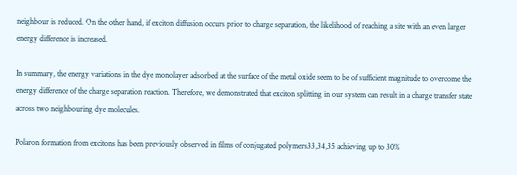neighbour is reduced. On the other hand, if exciton diffusion occurs prior to charge separation, the likelihood of reaching a site with an even larger energy difference is increased.

In summary, the energy variations in the dye monolayer adsorbed at the surface of the metal oxide seem to be of sufficient magnitude to overcome the energy difference of the charge separation reaction. Therefore, we demonstrated that exciton splitting in our system can result in a charge transfer state across two neighbouring dye molecules.

Polaron formation from excitons has been previously observed in films of conjugated polymers33,34,35 achieving up to 30%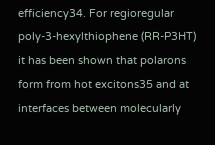efficiency34. For regioregular poly-3-hexylthiophene (RR-P3HT) it has been shown that polarons form from hot excitons35 and at interfaces between molecularly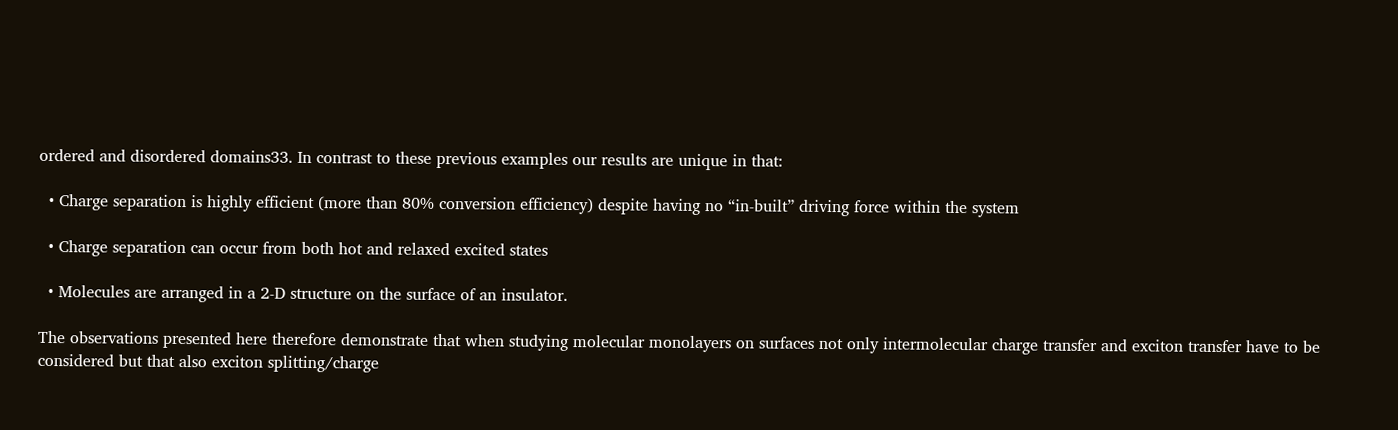ordered and disordered domains33. In contrast to these previous examples our results are unique in that:

  • Charge separation is highly efficient (more than 80% conversion efficiency) despite having no “in-built” driving force within the system

  • Charge separation can occur from both hot and relaxed excited states

  • Molecules are arranged in a 2-D structure on the surface of an insulator.

The observations presented here therefore demonstrate that when studying molecular monolayers on surfaces not only intermolecular charge transfer and exciton transfer have to be considered but that also exciton splitting/charge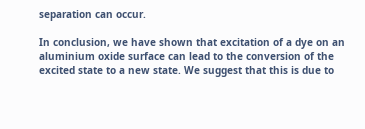separation can occur.

In conclusion, we have shown that excitation of a dye on an aluminium oxide surface can lead to the conversion of the excited state to a new state. We suggest that this is due to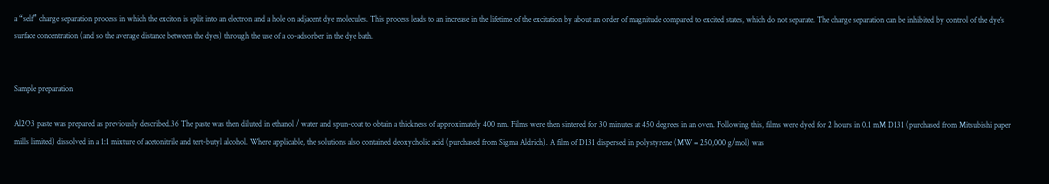a “self” charge separation process in which the exciton is split into an electron and a hole on adjacent dye molecules. This process leads to an increase in the lifetime of the excitation by about an order of magnitude compared to excited states, which do not separate. The charge separation can be inhibited by control of the dye’s surface concentration (and so the average distance between the dyes) through the use of a co-adsorber in the dye bath.


Sample preparation

Al2O3 paste was prepared as previously described.36 The paste was then diluted in ethanol / water and spun-coat to obtain a thickness of approximately 400 nm. Films were then sintered for 30 minutes at 450 degrees in an oven. Following this, films were dyed for 2 hours in 0.1 mM D131 (purchased from Mitsubishi paper mills limited) dissolved in a 1:1 mixture of acetonitrile and tert-butyl alcohol. Where applicable, the solutions also contained deoxycholic acid (purchased from Sigma Aldrich). A film of D131 dispersed in polystyrene (MW = 250,000 g/mol) was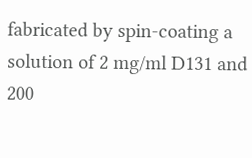fabricated by spin-coating a solution of 2 mg/ml D131 and 200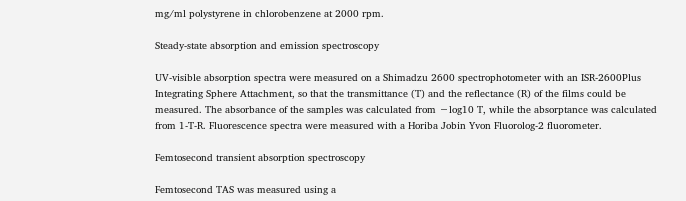mg/ml polystyrene in chlorobenzene at 2000 rpm.

Steady-state absorption and emission spectroscopy

UV-visible absorption spectra were measured on a Shimadzu 2600 spectrophotometer with an ISR-2600Plus Integrating Sphere Attachment, so that the transmittance (T) and the reflectance (R) of the films could be measured. The absorbance of the samples was calculated from −log10 T, while the absorptance was calculated from 1-T-R. Fluorescence spectra were measured with a Horiba Jobin Yvon Fluorolog-2 fluorometer.

Femtosecond transient absorption spectroscopy

Femtosecond TAS was measured using a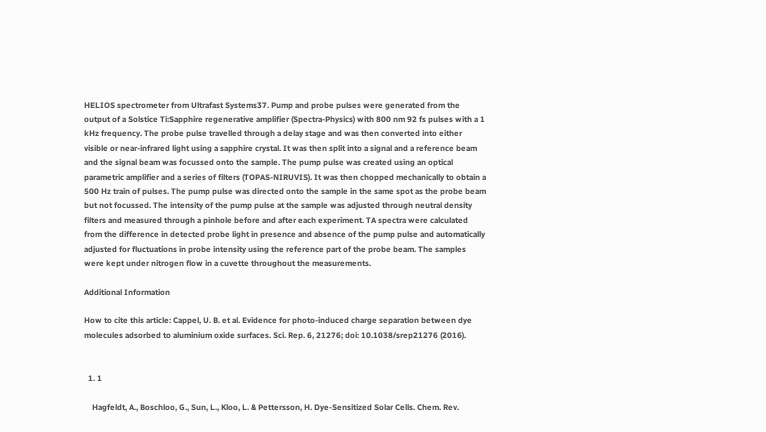HELIOS spectrometer from Ultrafast Systems37. Pump and probe pulses were generated from the output of a Solstice Ti:Sapphire regenerative amplifier (Spectra-Physics) with 800 nm 92 fs pulses with a 1 kHz frequency. The probe pulse travelled through a delay stage and was then converted into either visible or near-infrared light using a sapphire crystal. It was then split into a signal and a reference beam and the signal beam was focussed onto the sample. The pump pulse was created using an optical parametric amplifier and a series of filters (TOPAS-NIRUVIS). It was then chopped mechanically to obtain a 500 Hz train of pulses. The pump pulse was directed onto the sample in the same spot as the probe beam but not focussed. The intensity of the pump pulse at the sample was adjusted through neutral density filters and measured through a pinhole before and after each experiment. TA spectra were calculated from the difference in detected probe light in presence and absence of the pump pulse and automatically adjusted for fluctuations in probe intensity using the reference part of the probe beam. The samples were kept under nitrogen flow in a cuvette throughout the measurements.

Additional Information

How to cite this article: Cappel, U. B. et al. Evidence for photo-induced charge separation between dye molecules adsorbed to aluminium oxide surfaces. Sci. Rep. 6, 21276; doi: 10.1038/srep21276 (2016).


  1. 1

    Hagfeldt, A., Boschloo, G., Sun, L., Kloo, L. & Pettersson, H. Dye-Sensitized Solar Cells. Chem. Rev.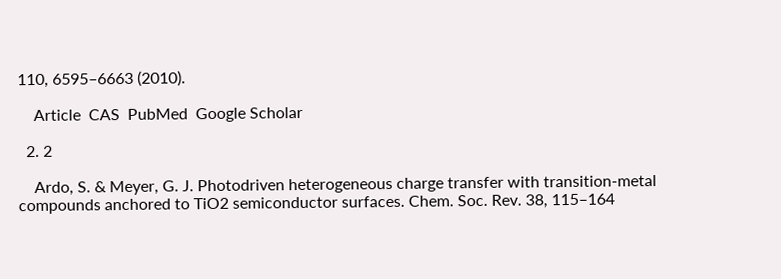110, 6595–6663 (2010).

    Article  CAS  PubMed  Google Scholar

  2. 2

    Ardo, S. & Meyer, G. J. Photodriven heterogeneous charge transfer with transition-metal compounds anchored to TiO2 semiconductor surfaces. Chem. Soc. Rev. 38, 115–164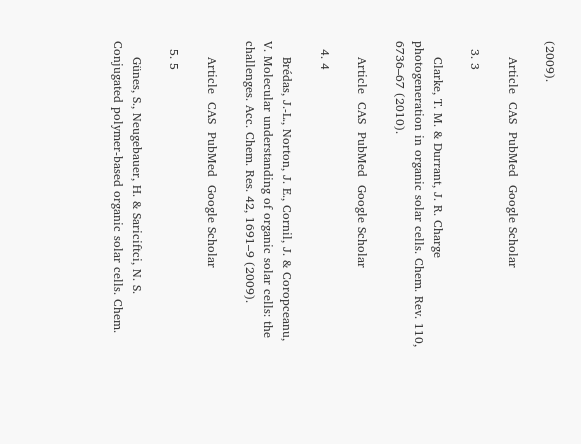(2009).

    Article  CAS  PubMed  Google Scholar

  3. 3

    Clarke, T. M. & Durrant, J. R. Charge photogeneration in organic solar cells. Chem. Rev. 110, 6736–67 (2010).

    Article  CAS  PubMed  Google Scholar

  4. 4

    Brédas, J.-L., Norton, J. E., Cornil, J. & Coropceanu, V. Molecular understanding of organic solar cells: the challenges. Acc. Chem. Res. 42, 1691–9 (2009).

    Article  CAS  PubMed  Google Scholar

  5. 5

    Günes, S., Neugebauer, H. & Sariciftci, N. S. Conjugated polymer-based organic solar cells. Chem.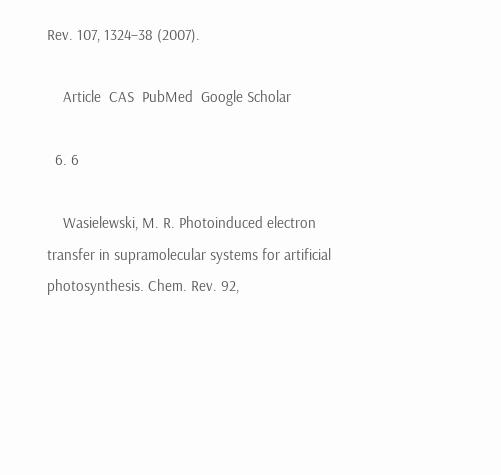Rev. 107, 1324–38 (2007).

    Article  CAS  PubMed  Google Scholar

  6. 6

    Wasielewski, M. R. Photoinduced electron transfer in supramolecular systems for artificial photosynthesis. Chem. Rev. 92,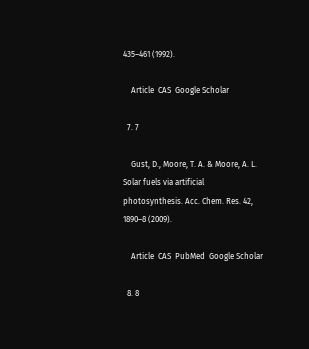435–461 (1992).

    Article  CAS  Google Scholar

  7. 7

    Gust, D., Moore, T. A. & Moore, A. L. Solar fuels via artificial photosynthesis. Acc. Chem. Res. 42, 1890–8 (2009).

    Article  CAS  PubMed  Google Scholar

  8. 8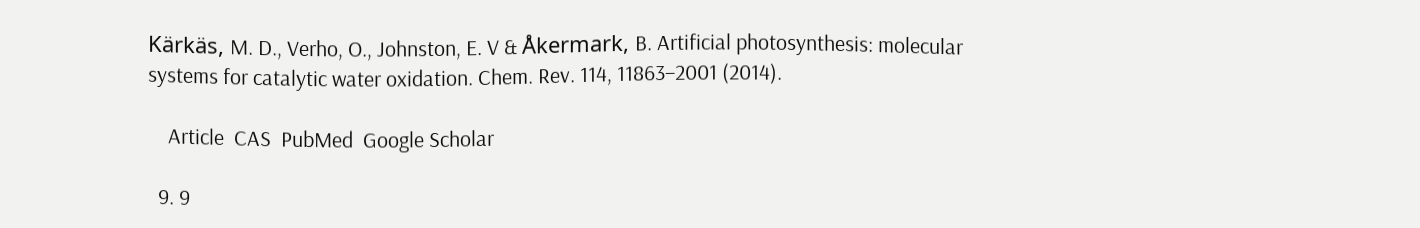Kärkäs, M. D., Verho, O., Johnston, E. V & Åkermark, B. Artificial photosynthesis: molecular systems for catalytic water oxidation. Chem. Rev. 114, 11863–2001 (2014).

    Article  CAS  PubMed  Google Scholar

  9. 9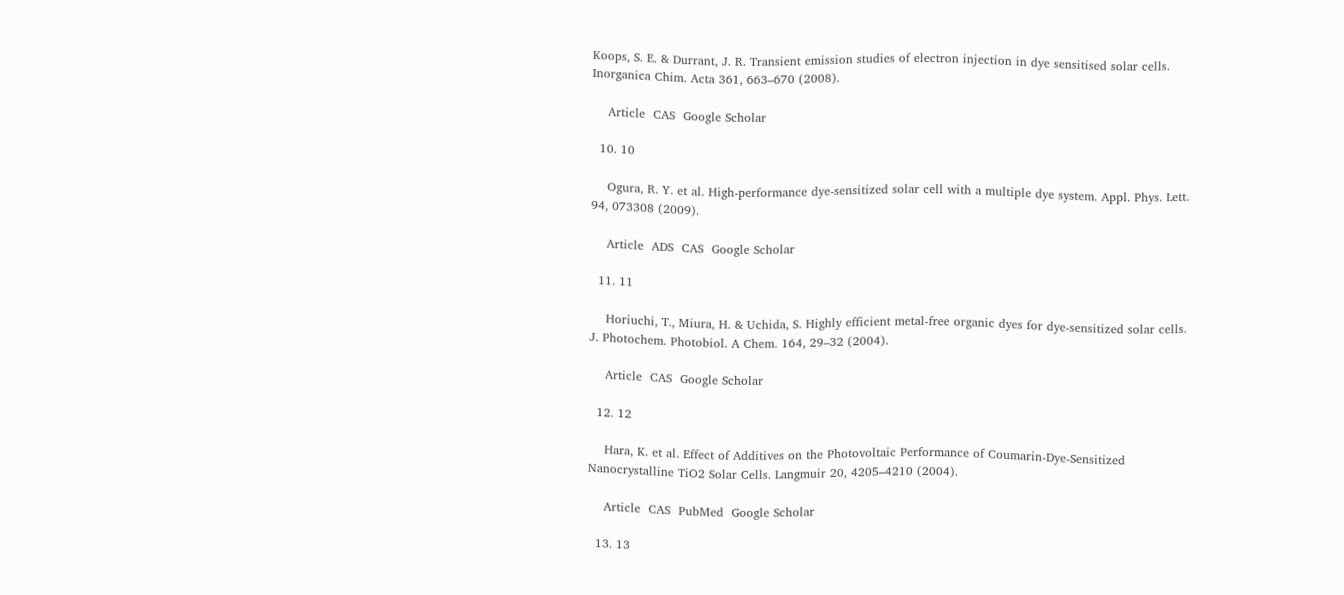Koops, S. E. & Durrant, J. R. Transient emission studies of electron injection in dye sensitised solar cells. Inorganica Chim. Acta 361, 663–670 (2008).

    Article  CAS  Google Scholar

  10. 10

    Ogura, R. Y. et al. High-performance dye-sensitized solar cell with a multiple dye system. Appl. Phys. Lett. 94, 073308 (2009).

    Article  ADS  CAS  Google Scholar

  11. 11

    Horiuchi, T., Miura, H. & Uchida, S. Highly efficient metal-free organic dyes for dye-sensitized solar cells. J. Photochem. Photobiol. A Chem. 164, 29–32 (2004).

    Article  CAS  Google Scholar

  12. 12

    Hara, K. et al. Effect of Additives on the Photovoltaic Performance of Coumarin-Dye-Sensitized Nanocrystalline TiO2 Solar Cells. Langmuir 20, 4205–4210 (2004).

    Article  CAS  PubMed  Google Scholar

  13. 13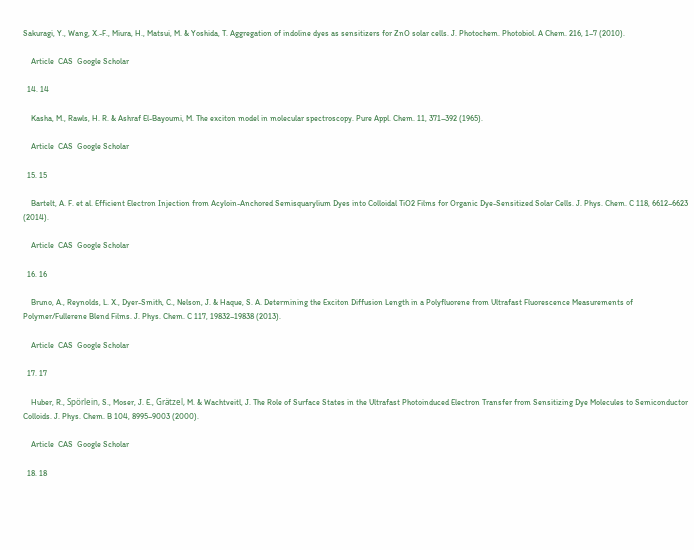Sakuragi, Y., Wang, X.-F., Miura, H., Matsui, M. & Yoshida, T. Aggregation of indoline dyes as sensitizers for ZnO solar cells. J. Photochem. Photobiol. A Chem. 216, 1–7 (2010).

    Article  CAS  Google Scholar

  14. 14

    Kasha, M., Rawls, H. R. & Ashraf El-Bayoumi, M. The exciton model in molecular spectroscopy. Pure Appl. Chem. 11, 371–392 (1965).

    Article  CAS  Google Scholar

  15. 15

    Bartelt, A. F. et al. Efficient Electron Injection from Acyloin-Anchored Semisquarylium Dyes into Colloidal TiO2 Films for Organic Dye-Sensitized Solar Cells. J. Phys. Chem. C 118, 6612–6623 (2014).

    Article  CAS  Google Scholar

  16. 16

    Bruno, A., Reynolds, L. X., Dyer-Smith, C., Nelson, J. & Haque, S. A. Determining the Exciton Diffusion Length in a Polyfluorene from Ultrafast Fluorescence Measurements of Polymer/Fullerene Blend Films. J. Phys. Chem. C 117, 19832–19838 (2013).

    Article  CAS  Google Scholar

  17. 17

    Huber, R., Spörlein, S., Moser, J. E., Grätzel, M. & Wachtveitl, J. The Role of Surface States in the Ultrafast Photoinduced Electron Transfer from Sensitizing Dye Molecules to Semiconductor Colloids. J. Phys. Chem. B 104, 8995–9003 (2000).

    Article  CAS  Google Scholar

  18. 18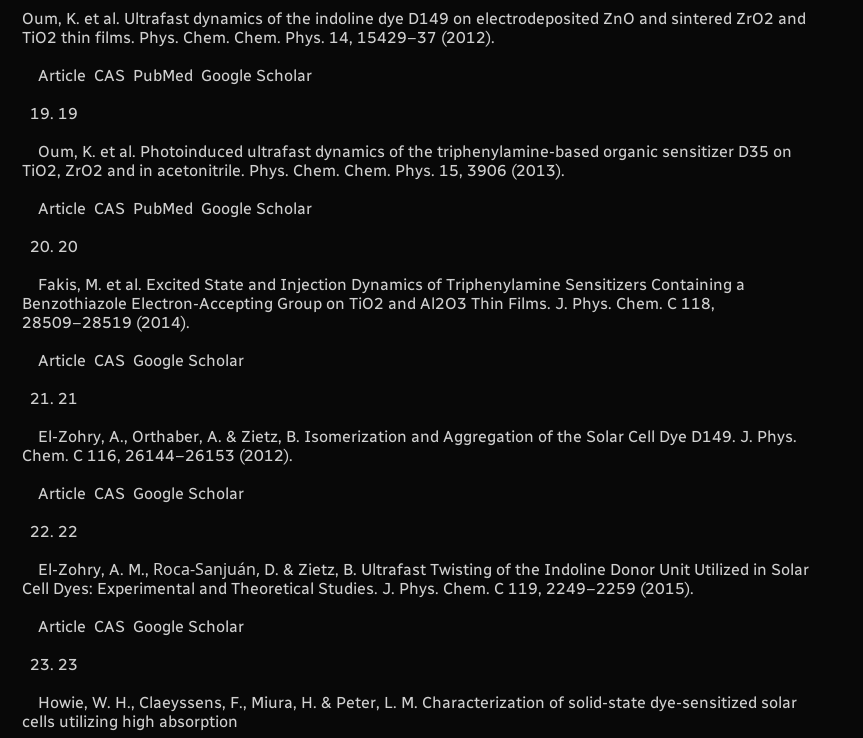Oum, K. et al. Ultrafast dynamics of the indoline dye D149 on electrodeposited ZnO and sintered ZrO2 and TiO2 thin films. Phys. Chem. Chem. Phys. 14, 15429–37 (2012).

    Article  CAS  PubMed  Google Scholar

  19. 19

    Oum, K. et al. Photoinduced ultrafast dynamics of the triphenylamine-based organic sensitizer D35 on TiO2, ZrO2 and in acetonitrile. Phys. Chem. Chem. Phys. 15, 3906 (2013).

    Article  CAS  PubMed  Google Scholar

  20. 20

    Fakis, M. et al. Excited State and Injection Dynamics of Triphenylamine Sensitizers Containing a Benzothiazole Electron-Accepting Group on TiO2 and Al2O3 Thin Films. J. Phys. Chem. C 118, 28509–28519 (2014).

    Article  CAS  Google Scholar

  21. 21

    El-Zohry, A., Orthaber, A. & Zietz, B. Isomerization and Aggregation of the Solar Cell Dye D149. J. Phys. Chem. C 116, 26144–26153 (2012).

    Article  CAS  Google Scholar

  22. 22

    El-Zohry, A. M., Roca-Sanjuán, D. & Zietz, B. Ultrafast Twisting of the Indoline Donor Unit Utilized in Solar Cell Dyes: Experimental and Theoretical Studies. J. Phys. Chem. C 119, 2249–2259 (2015).

    Article  CAS  Google Scholar

  23. 23

    Howie, W. H., Claeyssens, F., Miura, H. & Peter, L. M. Characterization of solid-state dye-sensitized solar cells utilizing high absorption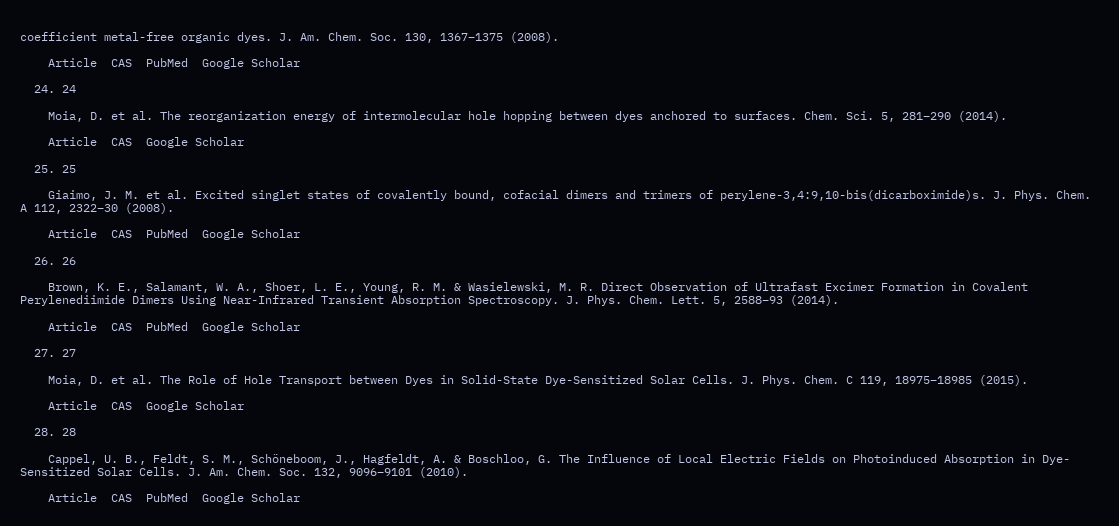coefficient metal-free organic dyes. J. Am. Chem. Soc. 130, 1367–1375 (2008).

    Article  CAS  PubMed  Google Scholar

  24. 24

    Moia, D. et al. The reorganization energy of intermolecular hole hopping between dyes anchored to surfaces. Chem. Sci. 5, 281–290 (2014).

    Article  CAS  Google Scholar

  25. 25

    Giaimo, J. M. et al. Excited singlet states of covalently bound, cofacial dimers and trimers of perylene-3,4:9,10-bis(dicarboximide)s. J. Phys. Chem. A 112, 2322–30 (2008).

    Article  CAS  PubMed  Google Scholar

  26. 26

    Brown, K. E., Salamant, W. A., Shoer, L. E., Young, R. M. & Wasielewski, M. R. Direct Observation of Ultrafast Excimer Formation in Covalent Perylenediimide Dimers Using Near-Infrared Transient Absorption Spectroscopy. J. Phys. Chem. Lett. 5, 2588–93 (2014).

    Article  CAS  PubMed  Google Scholar

  27. 27

    Moia, D. et al. The Role of Hole Transport between Dyes in Solid-State Dye-Sensitized Solar Cells. J. Phys. Chem. C 119, 18975–18985 (2015).

    Article  CAS  Google Scholar

  28. 28

    Cappel, U. B., Feldt, S. M., Schöneboom, J., Hagfeldt, A. & Boschloo, G. The Influence of Local Electric Fields on Photoinduced Absorption in Dye-Sensitized Solar Cells. J. Am. Chem. Soc. 132, 9096–9101 (2010).

    Article  CAS  PubMed  Google Scholar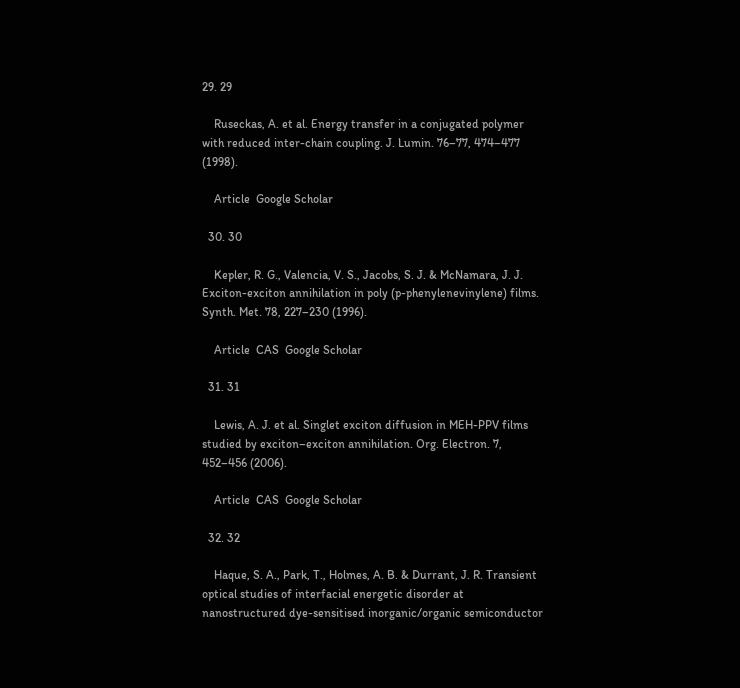29. 29

    Ruseckas, A. et al. Energy transfer in a conjugated polymer with reduced inter-chain coupling. J. Lumin. 76–77, 474–477 (1998).

    Article  Google Scholar

  30. 30

    Kepler, R. G., Valencia, V. S., Jacobs, S. J. & McNamara, J. J. Exciton-exciton annihilation in poly (p-phenylenevinylene) films. Synth. Met. 78, 227–230 (1996).

    Article  CAS  Google Scholar

  31. 31

    Lewis, A. J. et al. Singlet exciton diffusion in MEH-PPV films studied by exciton–exciton annihilation. Org. Electron. 7, 452–456 (2006).

    Article  CAS  Google Scholar

  32. 32

    Haque, S. A., Park, T., Holmes, A. B. & Durrant, J. R. Transient optical studies of interfacial energetic disorder at nanostructured dye-sensitised inorganic/organic semiconductor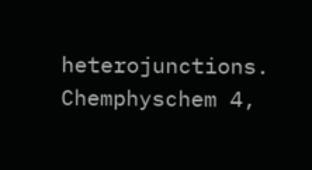heterojunctions. Chemphyschem 4,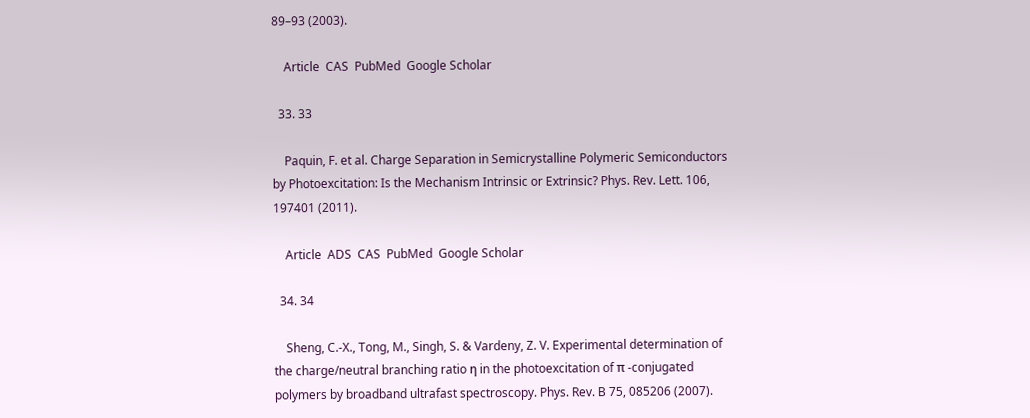89–93 (2003).

    Article  CAS  PubMed  Google Scholar

  33. 33

    Paquin, F. et al. Charge Separation in Semicrystalline Polymeric Semiconductors by Photoexcitation: Is the Mechanism Intrinsic or Extrinsic? Phys. Rev. Lett. 106, 197401 (2011).

    Article  ADS  CAS  PubMed  Google Scholar

  34. 34

    Sheng, C.-X., Tong, M., Singh, S. & Vardeny, Z. V. Experimental determination of the charge/neutral branching ratio η in the photoexcitation of π -conjugated polymers by broadband ultrafast spectroscopy. Phys. Rev. B 75, 085206 (2007).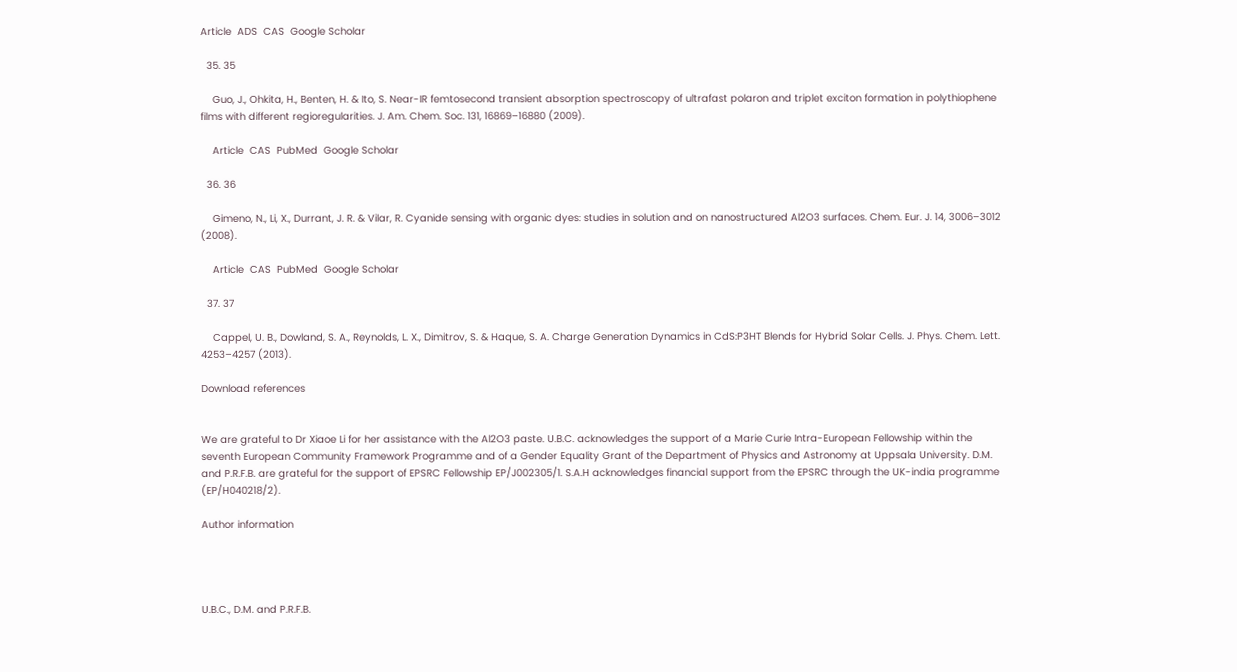Article  ADS  CAS  Google Scholar

  35. 35

    Guo, J., Ohkita, H., Benten, H. & Ito, S. Near-IR femtosecond transient absorption spectroscopy of ultrafast polaron and triplet exciton formation in polythiophene films with different regioregularities. J. Am. Chem. Soc. 131, 16869–16880 (2009).

    Article  CAS  PubMed  Google Scholar

  36. 36

    Gimeno, N., Li, X., Durrant, J. R. & Vilar, R. Cyanide sensing with organic dyes: studies in solution and on nanostructured Al2O3 surfaces. Chem. Eur. J. 14, 3006–3012 (2008).

    Article  CAS  PubMed  Google Scholar

  37. 37

    Cappel, U. B., Dowland, S. A., Reynolds, L. X., Dimitrov, S. & Haque, S. A. Charge Generation Dynamics in CdS:P3HT Blends for Hybrid Solar Cells. J. Phys. Chem. Lett. 4253–4257 (2013).

Download references


We are grateful to Dr Xiaoe Li for her assistance with the Al2O3 paste. U.B.C. acknowledges the support of a Marie Curie Intra-European Fellowship within the seventh European Community Framework Programme and of a Gender Equality Grant of the Department of Physics and Astronomy at Uppsala University. D.M. and P.R.F.B. are grateful for the support of EPSRC Fellowship EP/J002305/1. S.A.H acknowledges financial support from the EPSRC through the UK-india programme (EP/H040218/2).

Author information




U.B.C., D.M. and P.R.F.B.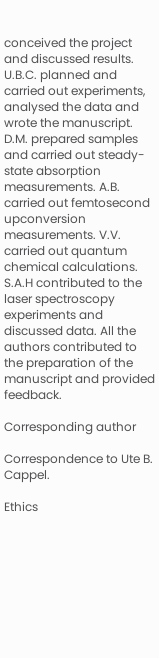conceived the project and discussed results. U.B.C. planned and carried out experiments, analysed the data and wrote the manuscript. D.M. prepared samples and carried out steady-state absorption measurements. A.B. carried out femtosecond upconversion measurements. V.V. carried out quantum chemical calculations. S.A.H contributed to the laser spectroscopy experiments and discussed data. All the authors contributed to the preparation of the manuscript and provided feedback.

Corresponding author

Correspondence to Ute B. Cappel.

Ethics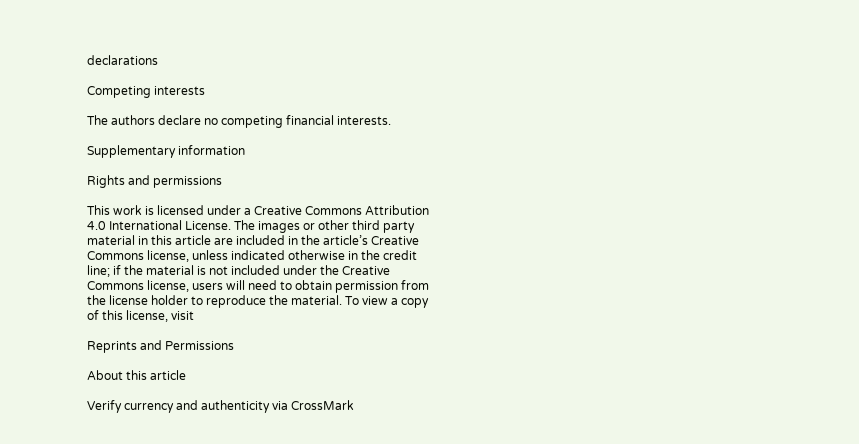declarations

Competing interests

The authors declare no competing financial interests.

Supplementary information

Rights and permissions

This work is licensed under a Creative Commons Attribution 4.0 International License. The images or other third party material in this article are included in the article’s Creative Commons license, unless indicated otherwise in the credit line; if the material is not included under the Creative Commons license, users will need to obtain permission from the license holder to reproduce the material. To view a copy of this license, visit

Reprints and Permissions

About this article

Verify currency and authenticity via CrossMark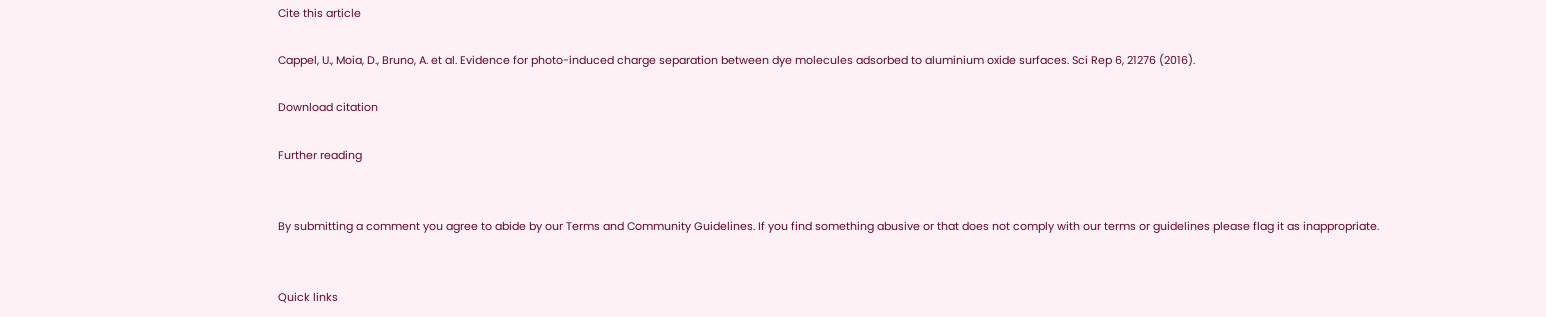Cite this article

Cappel, U., Moia, D., Bruno, A. et al. Evidence for photo-induced charge separation between dye molecules adsorbed to aluminium oxide surfaces. Sci Rep 6, 21276 (2016).

Download citation

Further reading


By submitting a comment you agree to abide by our Terms and Community Guidelines. If you find something abusive or that does not comply with our terms or guidelines please flag it as inappropriate.


Quick links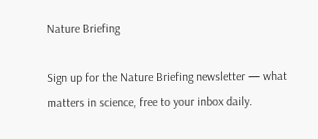Nature Briefing

Sign up for the Nature Briefing newsletter — what matters in science, free to your inbox daily.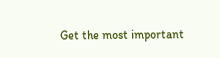Get the most important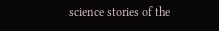science stories of the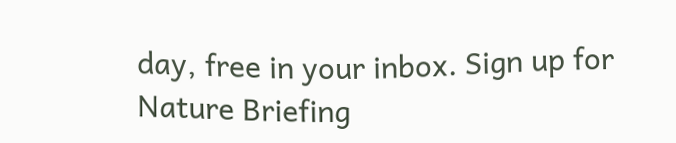day, free in your inbox. Sign up for Nature Briefing